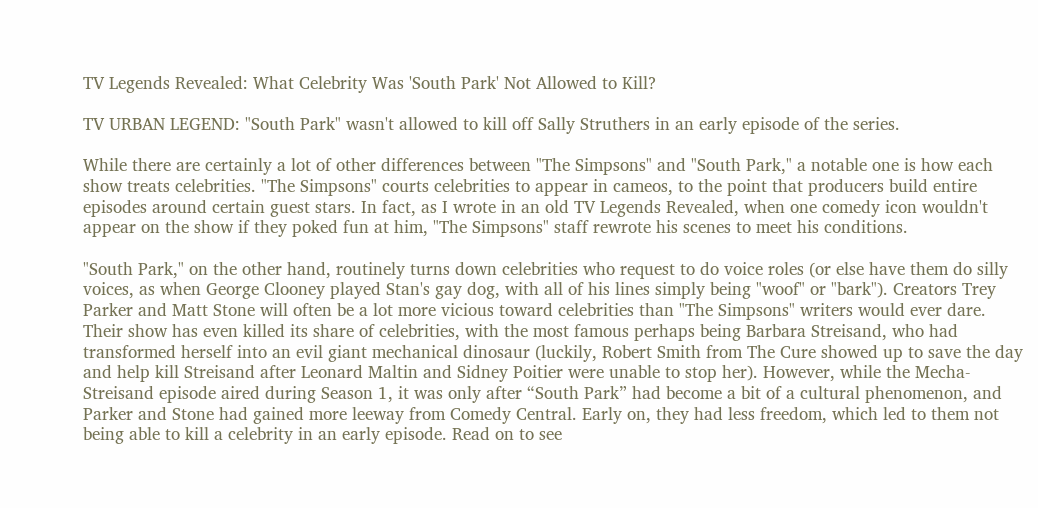TV Legends Revealed: What Celebrity Was 'South Park' Not Allowed to Kill?

TV URBAN LEGEND: "South Park" wasn't allowed to kill off Sally Struthers in an early episode of the series.

While there are certainly a lot of other differences between "The Simpsons" and "South Park," a notable one is how each show treats celebrities. "The Simpsons" courts celebrities to appear in cameos, to the point that producers build entire episodes around certain guest stars. In fact, as I wrote in an old TV Legends Revealed, when one comedy icon wouldn't appear on the show if they poked fun at him, "The Simpsons" staff rewrote his scenes to meet his conditions.

"South Park," on the other hand, routinely turns down celebrities who request to do voice roles (or else have them do silly voices, as when George Clooney played Stan's gay dog, with all of his lines simply being "woof" or "bark"). Creators Trey Parker and Matt Stone will often be a lot more vicious toward celebrities than "The Simpsons" writers would ever dare. Their show has even killed its share of celebrities, with the most famous perhaps being Barbara Streisand, who had transformed herself into an evil giant mechanical dinosaur (luckily, Robert Smith from The Cure showed up to save the day and help kill Streisand after Leonard Maltin and Sidney Poitier were unable to stop her). However, while the Mecha-Streisand episode aired during Season 1, it was only after “South Park” had become a bit of a cultural phenomenon, and Parker and Stone had gained more leeway from Comedy Central. Early on, they had less freedom, which led to them not being able to kill a celebrity in an early episode. Read on to see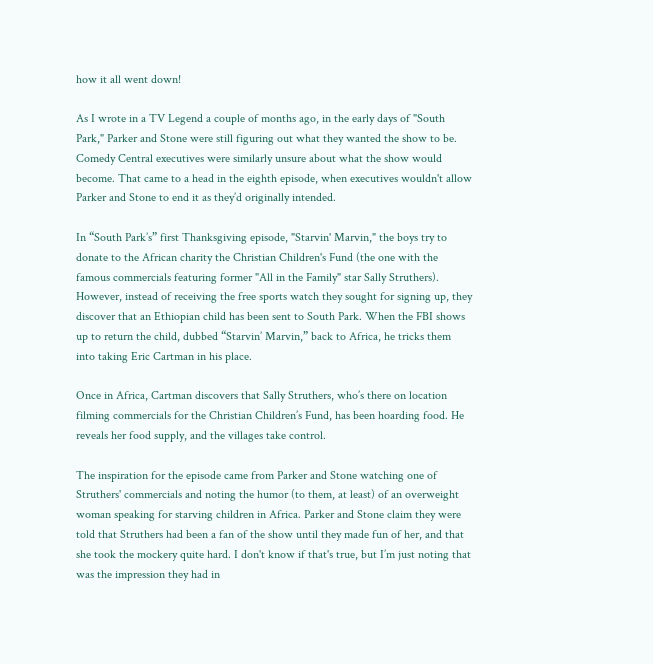how it all went down!

As I wrote in a TV Legend a couple of months ago, in the early days of "South Park," Parker and Stone were still figuring out what they wanted the show to be. Comedy Central executives were similarly unsure about what the show would become. That came to a head in the eighth episode, when executives wouldn't allow Parker and Stone to end it as they’d originally intended.

In “South Park’s” first Thanksgiving episode, "Starvin' Marvin," the boys try to donate to the African charity the Christian Children's Fund (the one with the famous commercials featuring former "All in the Family" star Sally Struthers). However, instead of receiving the free sports watch they sought for signing up, they discover that an Ethiopian child has been sent to South Park. When the FBI shows up to return the child, dubbed “Starvin’ Marvin,” back to Africa, he tricks them into taking Eric Cartman in his place.

Once in Africa, Cartman discovers that Sally Struthers, who’s there on location filming commercials for the Christian Children’s Fund, has been hoarding food. He reveals her food supply, and the villages take control.

The inspiration for the episode came from Parker and Stone watching one of Struthers' commercials and noting the humor (to them, at least) of an overweight woman speaking for starving children in Africa. Parker and Stone claim they were told that Struthers had been a fan of the show until they made fun of her, and that she took the mockery quite hard. I don't know if that's true, but I’m just noting that was the impression they had in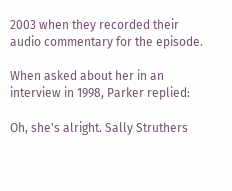2003 when they recorded their audio commentary for the episode.

When asked about her in an interview in 1998, Parker replied:

Oh, she's alright. Sally Struthers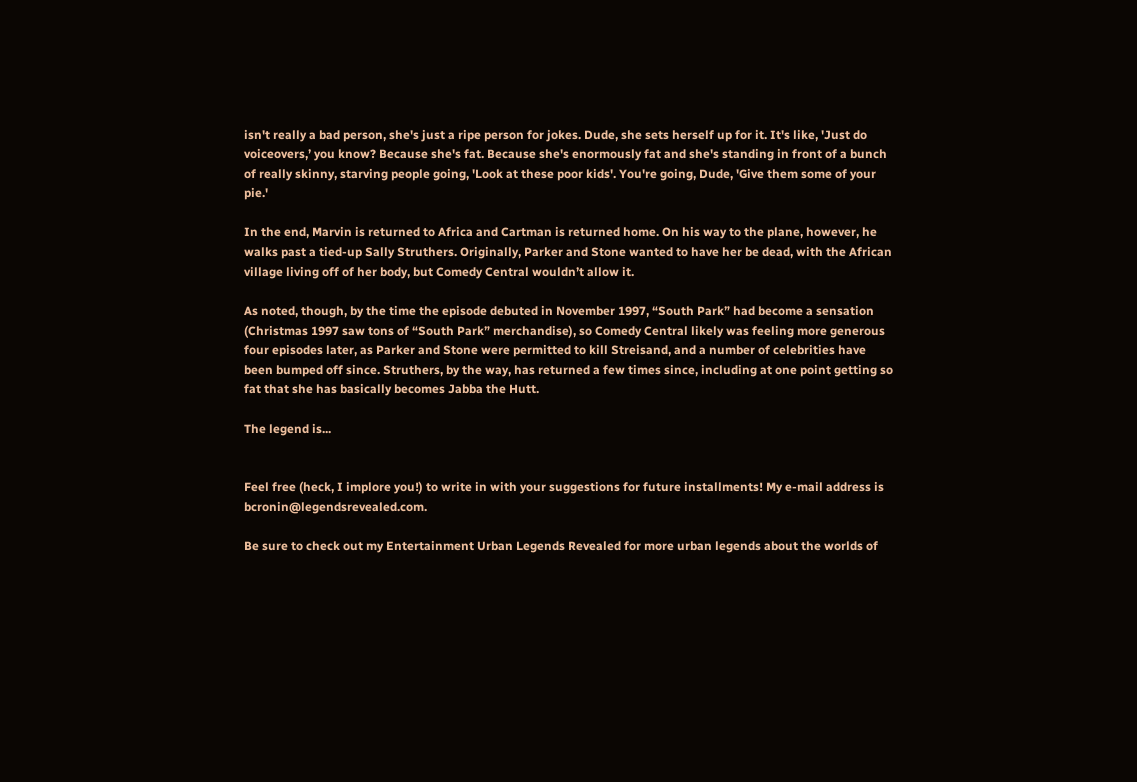isn't really a bad person, she's just a ripe person for jokes. Dude, she sets herself up for it. It's like, 'Just do voiceovers,’ you know? Because she's fat. Because she's enormously fat and she's standing in front of a bunch of really skinny, starving people going, 'Look at these poor kids'. You're going, Dude, 'Give them some of your pie.'

In the end, Marvin is returned to Africa and Cartman is returned home. On his way to the plane, however, he walks past a tied-up Sally Struthers. Originally, Parker and Stone wanted to have her be dead, with the African village living off of her body, but Comedy Central wouldn’t allow it.

As noted, though, by the time the episode debuted in November 1997, “South Park” had become a sensation (Christmas 1997 saw tons of “South Park” merchandise), so Comedy Central likely was feeling more generous four episodes later, as Parker and Stone were permitted to kill Streisand, and a number of celebrities have been bumped off since. Struthers, by the way, has returned a few times since, including at one point getting so fat that she has basically becomes Jabba the Hutt.

The legend is...


Feel free (heck, I implore you!) to write in with your suggestions for future installments! My e-mail address is bcronin@legendsrevealed.com.

Be sure to check out my Entertainment Urban Legends Revealed for more urban legends about the worlds of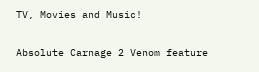TV, Movies and Music!

Absolute Carnage 2 Venom feature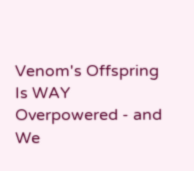Venom's Offspring Is WAY Overpowered - and We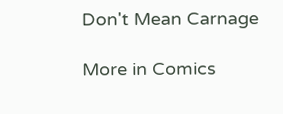Don't Mean Carnage

More in Comics